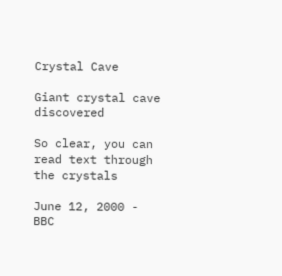Crystal Cave

Giant crystal cave discovered

So clear, you can read text through the crystals

June 12, 2000 - BBC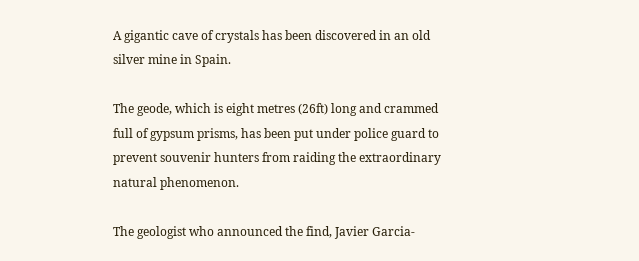A gigantic cave of crystals has been discovered in an old silver mine in Spain.

The geode, which is eight metres (26ft) long and crammed full of gypsum prisms, has been put under police guard to prevent souvenir hunters from raiding the extraordinary natural phenomenon.

The geologist who announced the find, Javier Garcia-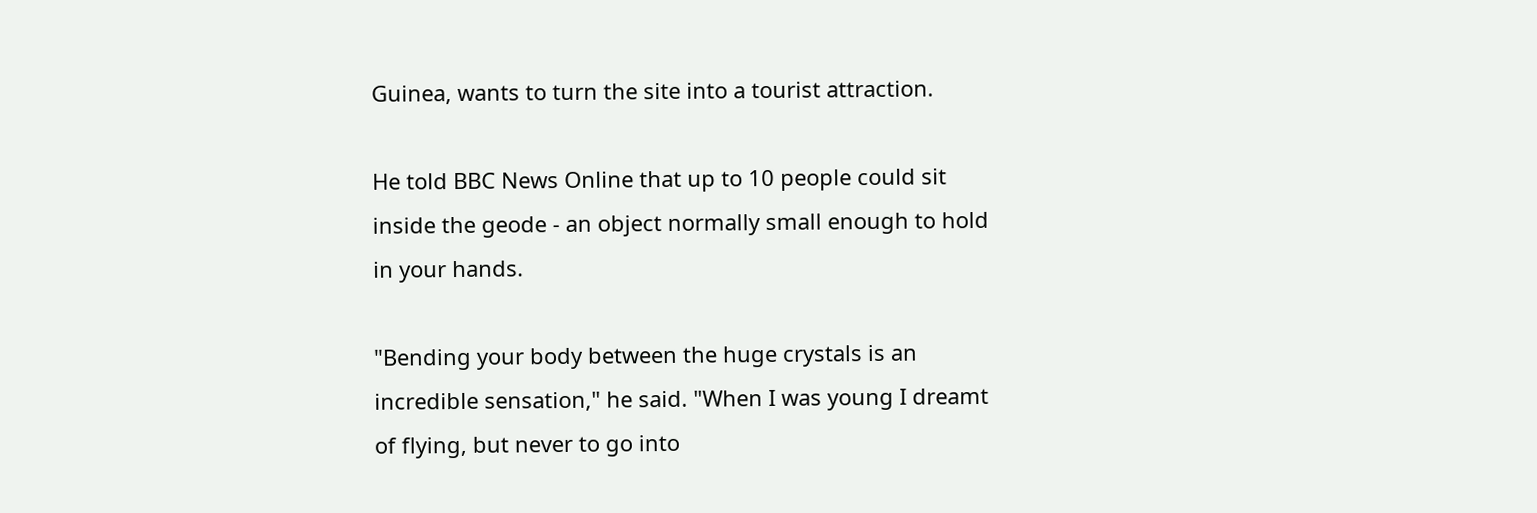Guinea, wants to turn the site into a tourist attraction.

He told BBC News Online that up to 10 people could sit inside the geode - an object normally small enough to hold in your hands.

"Bending your body between the huge crystals is an incredible sensation," he said. "When I was young I dreamt of flying, but never to go into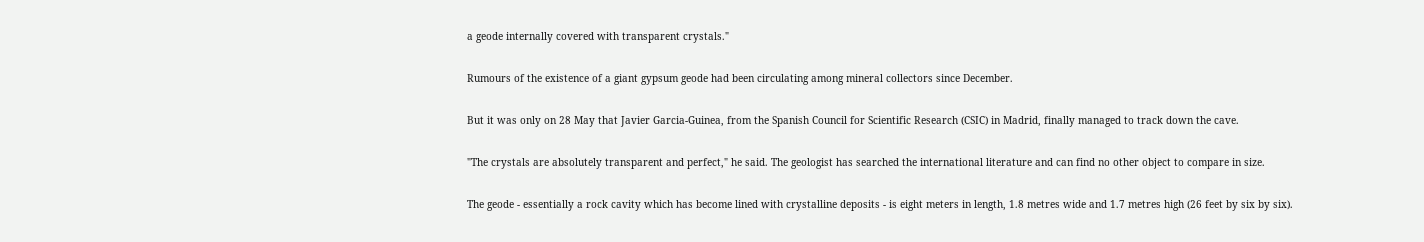a geode internally covered with transparent crystals."

Rumours of the existence of a giant gypsum geode had been circulating among mineral collectors since December.

But it was only on 28 May that Javier Garcia-Guinea, from the Spanish Council for Scientific Research (CSIC) in Madrid, finally managed to track down the cave.

"The crystals are absolutely transparent and perfect," he said. The geologist has searched the international literature and can find no other object to compare in size.

The geode - essentially a rock cavity which has become lined with crystalline deposits - is eight meters in length, 1.8 metres wide and 1.7 metres high (26 feet by six by six).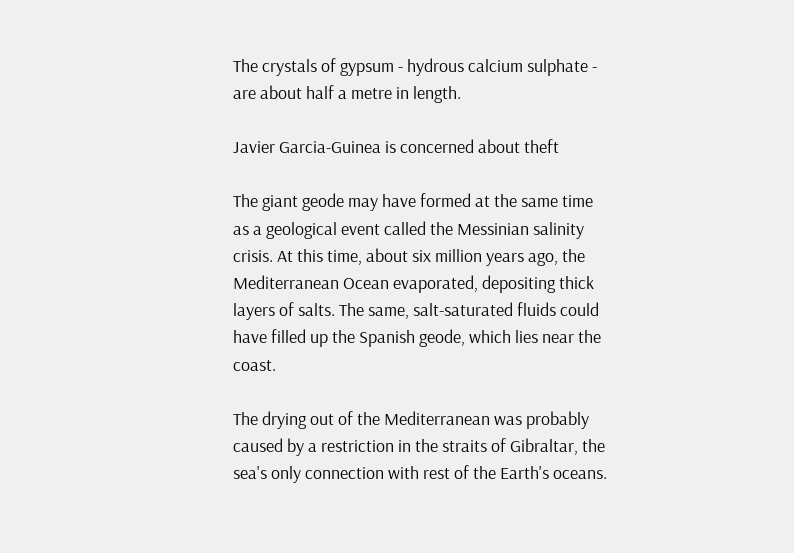The crystals of gypsum - hydrous calcium sulphate - are about half a metre in length.

Javier Garcia-Guinea is concerned about theft

The giant geode may have formed at the same time as a geological event called the Messinian salinity crisis. At this time, about six million years ago, the Mediterranean Ocean evaporated, depositing thick layers of salts. The same, salt-saturated fluids could have filled up the Spanish geode, which lies near the coast.

The drying out of the Mediterranean was probably caused by a restriction in the straits of Gibraltar, the sea's only connection with rest of the Earth's oceans.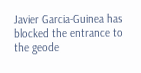Javier Garcia-Guinea has blocked the entrance to the geode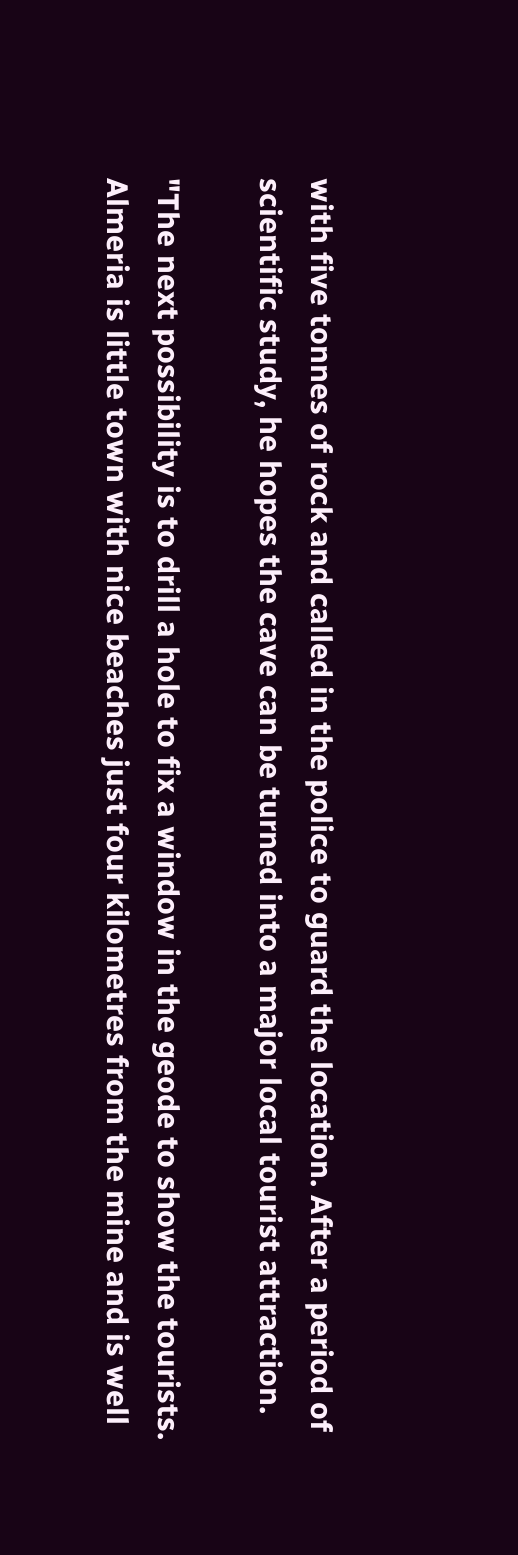with five tonnes of rock and called in the police to guard the location. After a period of scientific study, he hopes the cave can be turned into a major local tourist attraction.

"The next possibility is to drill a hole to fix a window in the geode to show the tourists. Almeria is little town with nice beaches just four kilometres from the mine and is well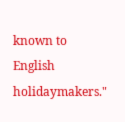known to English holidaymakers."